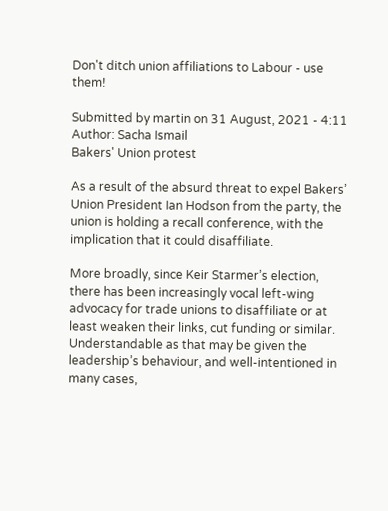Don't ditch union affiliations to Labour - use them!

Submitted by martin on 31 August, 2021 - 4:11 Author: Sacha Ismail
Bakers' Union protest

As a result of the absurd threat to expel Bakers’ Union President Ian Hodson from the party, the union is holding a recall conference, with the implication that it could disaffiliate.

More broadly, since Keir Starmer’s election, there has been increasingly vocal left-wing advocacy for trade unions to disaffiliate or at least weaken their links, cut funding or similar. Understandable as that may be given the leadership’s behaviour, and well-intentioned in many cases,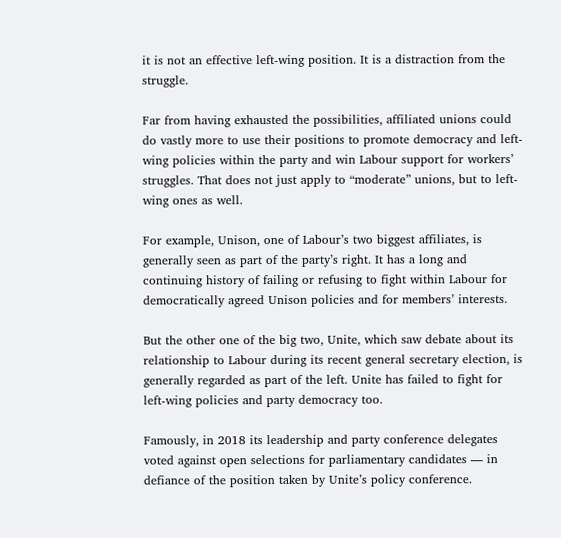it is not an effective left-wing position. It is a distraction from the struggle.

Far from having exhausted the possibilities, affiliated unions could do vastly more to use their positions to promote democracy and left-wing policies within the party and win Labour support for workers’ struggles. That does not just apply to “moderate” unions, but to left-wing ones as well.

For example, Unison, one of Labour’s two biggest affiliates, is generally seen as part of the party’s right. It has a long and continuing history of failing or refusing to fight within Labour for democratically agreed Unison policies and for members’ interests.

But the other one of the big two, Unite, which saw debate about its relationship to Labour during its recent general secretary election, is generally regarded as part of the left. Unite has failed to fight for left-wing policies and party democracy too.

Famously, in 2018 its leadership and party conference delegates voted against open selections for parliamentary candidates — in defiance of the position taken by Unite’s policy conference.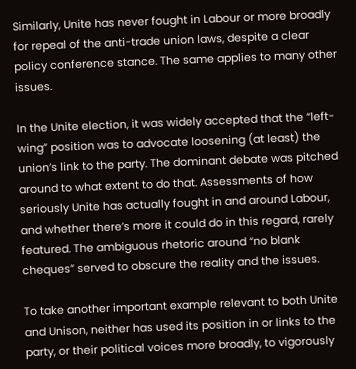Similarly, Unite has never fought in Labour or more broadly for repeal of the anti-trade union laws, despite a clear policy conference stance. The same applies to many other issues.

In the Unite election, it was widely accepted that the “left-wing” position was to advocate loosening (at least) the union’s link to the party. The dominant debate was pitched around to what extent to do that. Assessments of how seriously Unite has actually fought in and around Labour, and whether there’s more it could do in this regard, rarely featured. The ambiguous rhetoric around “no blank cheques” served to obscure the reality and the issues.

To take another important example relevant to both Unite and Unison, neither has used its position in or links to the party, or their political voices more broadly, to vigorously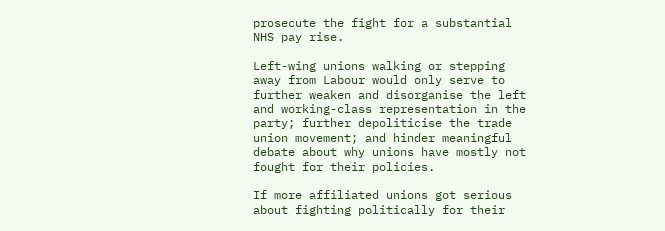prosecute the fight for a substantial NHS pay rise.

Left-wing unions walking or stepping away from Labour would only serve to further weaken and disorganise the left and working-class representation in the party; further depoliticise the trade union movement; and hinder meaningful debate about why unions have mostly not fought for their policies.

If more affiliated unions got serious about fighting politically for their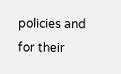policies and for their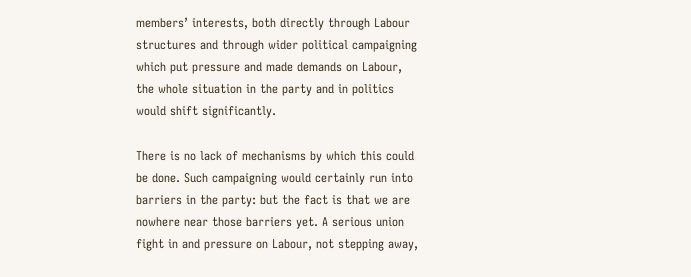members’ interests, both directly through Labour structures and through wider political campaigning which put pressure and made demands on Labour, the whole situation in the party and in politics would shift significantly.

There is no lack of mechanisms by which this could be done. Such campaigning would certainly run into barriers in the party: but the fact is that we are nowhere near those barriers yet. A serious union fight in and pressure on Labour, not stepping away,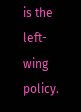is the left-wing policy.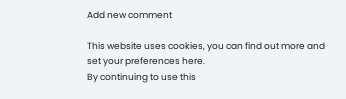Add new comment

This website uses cookies, you can find out more and set your preferences here.
By continuing to use this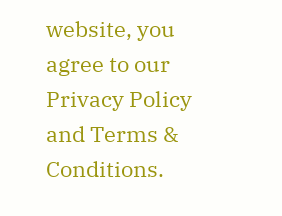website, you agree to our Privacy Policy and Terms & Conditions.